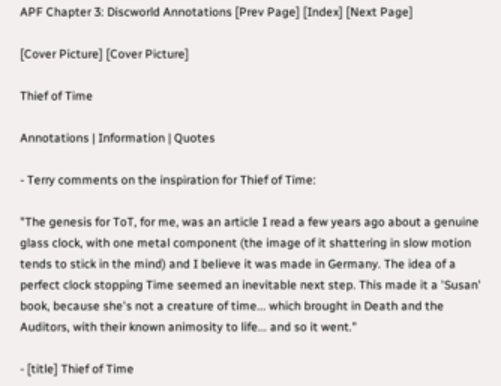APF Chapter 3: Discworld Annotations [Prev Page] [Index] [Next Page]

[Cover Picture] [Cover Picture]

Thief of Time

Annotations | Information | Quotes

- Terry comments on the inspiration for Thief of Time:

"The genesis for ToT, for me, was an article I read a few years ago about a genuine glass clock, with one metal component (the image of it shattering in slow motion tends to stick in the mind) and I believe it was made in Germany. The idea of a perfect clock stopping Time seemed an inevitable next step. This made it a 'Susan' book, because she's not a creature of time... which brought in Death and the Auditors, with their known animosity to life... and so it went."

- [title] Thief of Time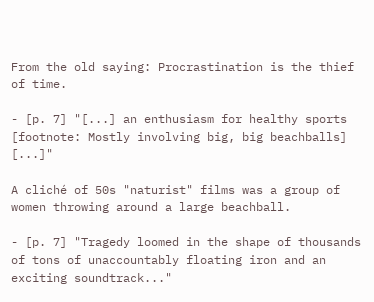From the old saying: Procrastination is the thief of time.

- [p. 7] "[...] an enthusiasm for healthy sports [footnote: Mostly involving big, big beachballs] [...]"

A cliché of 50s "naturist" films was a group of women throwing around a large beachball.

- [p. 7] "Tragedy loomed in the shape of thousands of tons of unaccountably floating iron and an exciting soundtrack..."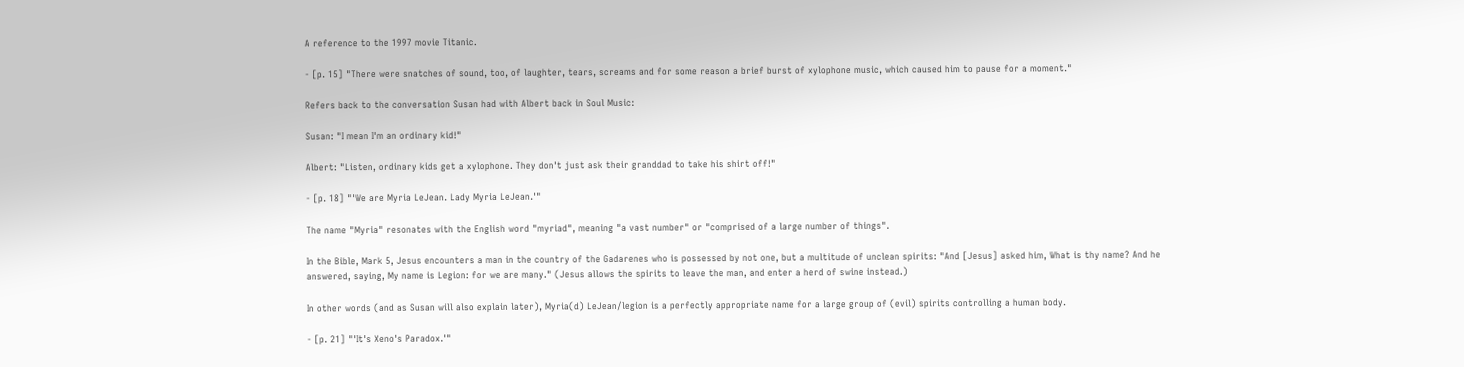A reference to the 1997 movie Titanic.

- [p. 15] "There were snatches of sound, too, of laughter, tears, screams and for some reason a brief burst of xylophone music, which caused him to pause for a moment."

Refers back to the conversation Susan had with Albert back in Soul Music:

Susan: "I mean I'm an ordinary kid!"

Albert: "Listen, ordinary kids get a xylophone. They don't just ask their granddad to take his shirt off!"

- [p. 18] "'We are Myria LeJean. Lady Myria LeJean.'"

The name "Myria" resonates with the English word "myriad", meaning "a vast number" or "comprised of a large number of things".

In the Bible, Mark 5, Jesus encounters a man in the country of the Gadarenes who is possessed by not one, but a multitude of unclean spirits: "And [Jesus] asked him, What is thy name? And he answered, saying, My name is Legion: for we are many." (Jesus allows the spirits to leave the man, and enter a herd of swine instead.)

In other words (and as Susan will also explain later), Myria(d) LeJean/legion is a perfectly appropriate name for a large group of (evil) spirits controlling a human body.

- [p. 21] "'It's Xeno's Paradox.'"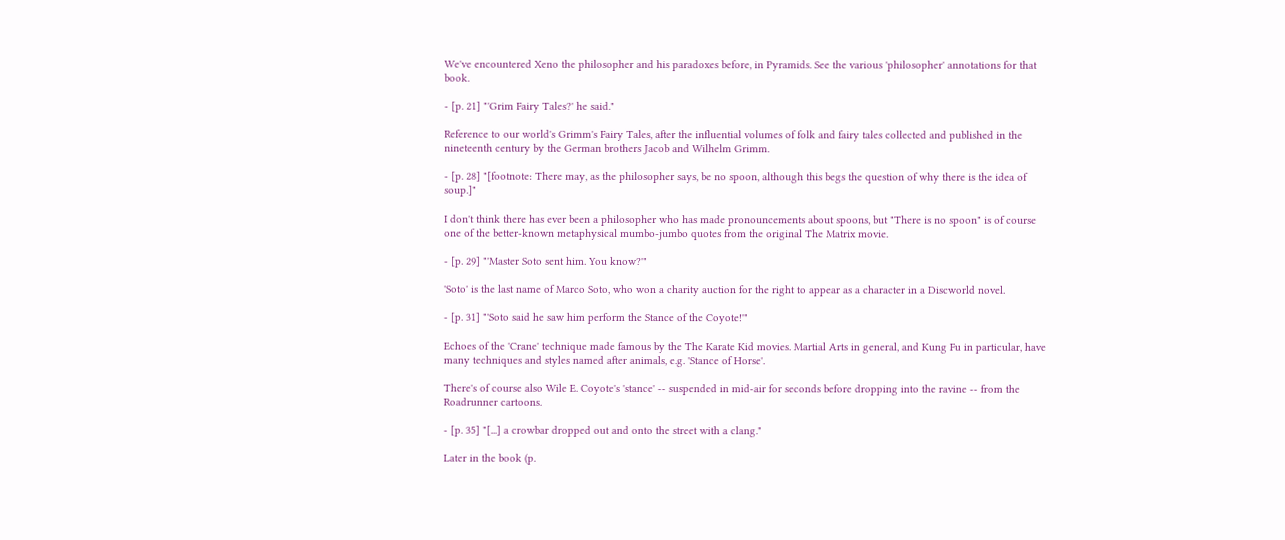We've encountered Xeno the philosopher and his paradoxes before, in Pyramids. See the various 'philosopher' annotations for that book.

- [p. 21] "'Grim Fairy Tales?' he said."

Reference to our world's Grimm's Fairy Tales, after the influential volumes of folk and fairy tales collected and published in the nineteenth century by the German brothers Jacob and Wilhelm Grimm.

- [p. 28] "[footnote: There may, as the philosopher says, be no spoon, although this begs the question of why there is the idea of soup.]"

I don't think there has ever been a philosopher who has made pronouncements about spoons, but "There is no spoon" is of course one of the better-known metaphysical mumbo-jumbo quotes from the original The Matrix movie.

- [p. 29] "'Master Soto sent him. You know?'"

'Soto' is the last name of Marco Soto, who won a charity auction for the right to appear as a character in a Discworld novel.

- [p. 31] "'Soto said he saw him perform the Stance of the Coyote!'"

Echoes of the 'Crane' technique made famous by the The Karate Kid movies. Martial Arts in general, and Kung Fu in particular, have many techniques and styles named after animals, e.g. 'Stance of Horse'.

There's of course also Wile E. Coyote's 'stance' -- suspended in mid-air for seconds before dropping into the ravine -- from the Roadrunner cartoons.

- [p. 35] "[...] a crowbar dropped out and onto the street with a clang."

Later in the book (p.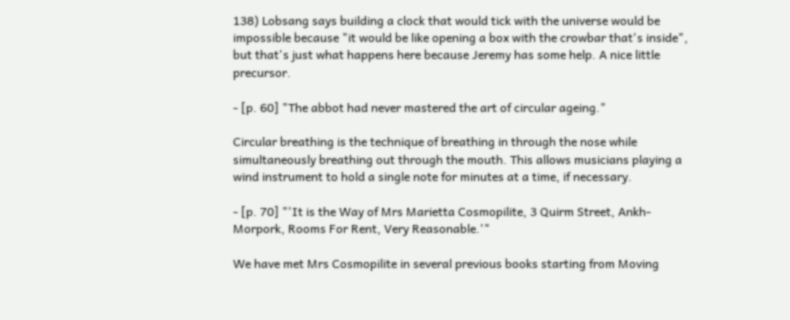138) Lobsang says building a clock that would tick with the universe would be impossible because "it would be like opening a box with the crowbar that's inside", but that's just what happens here because Jeremy has some help. A nice little precursor.

- [p. 60] "The abbot had never mastered the art of circular ageing."

Circular breathing is the technique of breathing in through the nose while simultaneously breathing out through the mouth. This allows musicians playing a wind instrument to hold a single note for minutes at a time, if necessary.

- [p. 70] "'It is the Way of Mrs Marietta Cosmopilite, 3 Quirm Street, Ankh-Morpork, Rooms For Rent, Very Reasonable.'"

We have met Mrs Cosmopilite in several previous books starting from Moving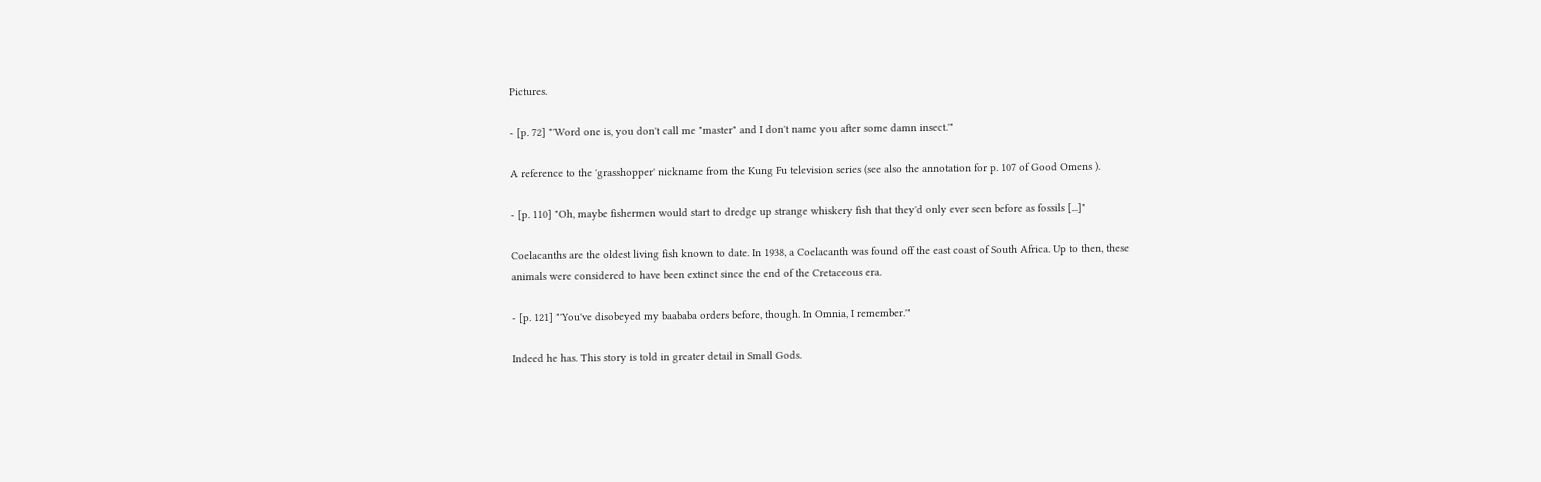Pictures.

- [p. 72] "'Word one is, you don't call me "master" and I don't name you after some damn insect.'"

A reference to the 'grasshopper' nickname from the Kung Fu television series (see also the annotation for p. 107 of Good Omens ).

- [p. 110] "Oh, maybe fishermen would start to dredge up strange whiskery fish that they'd only ever seen before as fossils [...]"

Coelacanths are the oldest living fish known to date. In 1938, a Coelacanth was found off the east coast of South Africa. Up to then, these animals were considered to have been extinct since the end of the Cretaceous era.

- [p. 121] "'You've disobeyed my baababa orders before, though. In Omnia, I remember.'"

Indeed he has. This story is told in greater detail in Small Gods.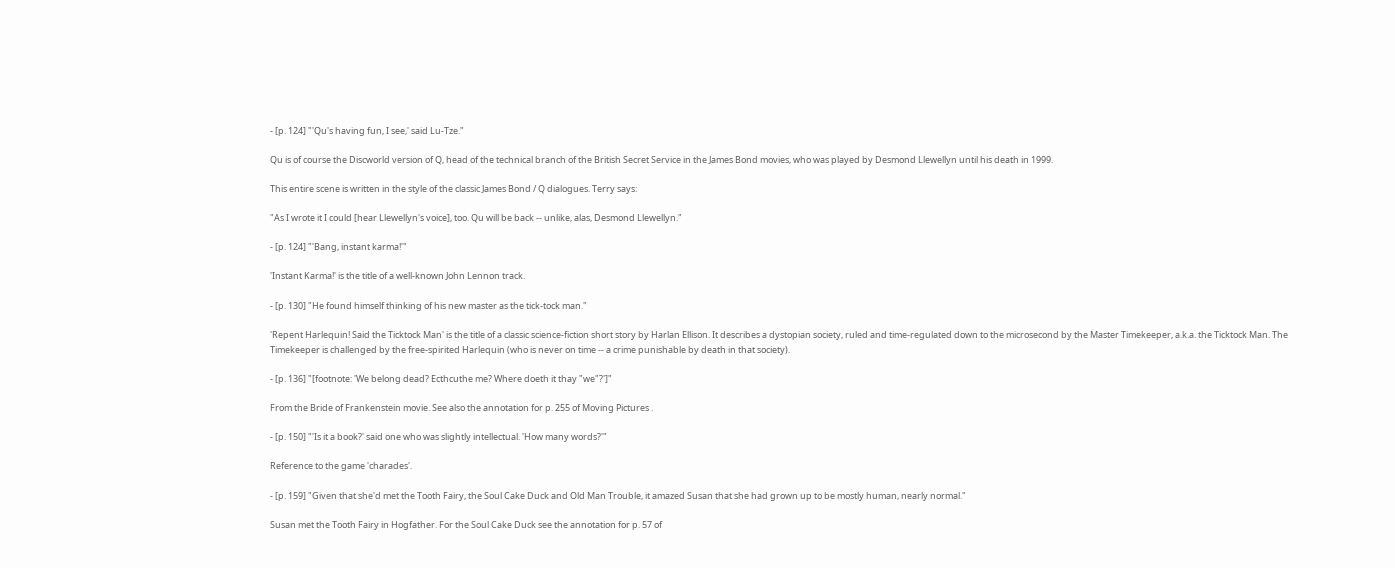- [p. 124] "'Qu's having fun, I see,' said Lu-Tze."

Qu is of course the Discworld version of Q, head of the technical branch of the British Secret Service in the James Bond movies, who was played by Desmond Llewellyn until his death in 1999.

This entire scene is written in the style of the classic James Bond / Q dialogues. Terry says:

"As I wrote it I could [hear Llewellyn's voice], too. Qu will be back -- unlike, alas, Desmond Llewellyn."

- [p. 124] "'Bang, instant karma!'"

'Instant Karma!' is the title of a well-known John Lennon track.

- [p. 130] "He found himself thinking of his new master as the tick-tock man."

'Repent Harlequin! Said the Ticktock Man' is the title of a classic science-fiction short story by Harlan Ellison. It describes a dystopian society, ruled and time-regulated down to the microsecond by the Master Timekeeper, a.k.a. the Ticktock Man. The Timekeeper is challenged by the free-spirited Harlequin (who is never on time -- a crime punishable by death in that society).

- [p. 136] "[footnote: 'We belong dead? Ecthcuthe me? Where doeth it thay "we"?']"

From the Bride of Frankenstein movie. See also the annotation for p. 255 of Moving Pictures .

- [p. 150] "'Is it a book?' said one who was slightly intellectual. 'How many words?'"

Reference to the game 'charades'.

- [p. 159] "Given that she'd met the Tooth Fairy, the Soul Cake Duck and Old Man Trouble, it amazed Susan that she had grown up to be mostly human, nearly normal."

Susan met the Tooth Fairy in Hogfather. For the Soul Cake Duck see the annotation for p. 57 of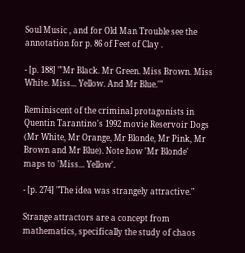Soul Music , and for Old Man Trouble see the annotation for p. 86 of Feet of Clay .

- [p. 188] "'Mr Black. Mr Green. Miss Brown. Miss White. Miss... Yellow. And Mr Blue.'"

Reminiscent of the criminal protagonists in Quentin Tarantino's 1992 movie Reservoir Dogs (Mr White, Mr Orange, Mr Blonde, Mr Pink, Mr Brown and Mr Blue). Note how 'Mr Blonde' maps to 'Miss... Yellow'.

- [p. 274] "The idea was strangely attractive."

Strange attractors are a concept from mathematics, specifically the study of chaos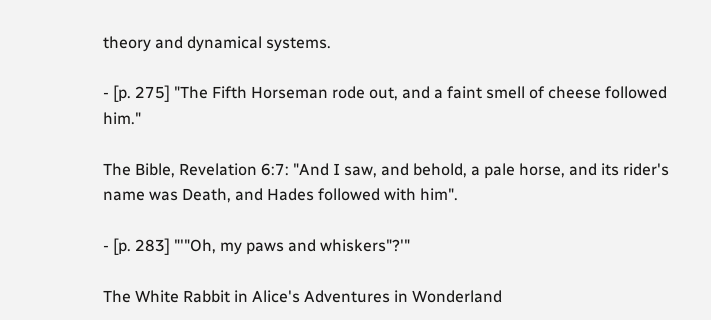theory and dynamical systems.

- [p. 275] "The Fifth Horseman rode out, and a faint smell of cheese followed him."

The Bible, Revelation 6:7: "And I saw, and behold, a pale horse, and its rider's name was Death, and Hades followed with him".

- [p. 283] "'"Oh, my paws and whiskers"?'"

The White Rabbit in Alice's Adventures in Wonderland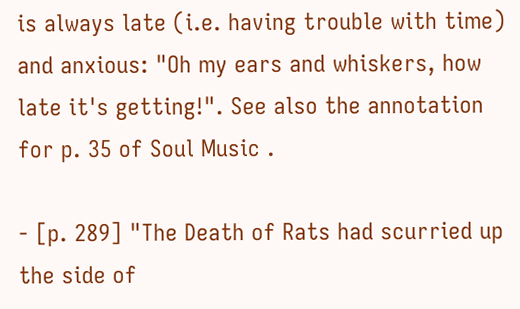is always late (i.e. having trouble with time) and anxious: "Oh my ears and whiskers, how late it's getting!". See also the annotation for p. 35 of Soul Music .

- [p. 289] "The Death of Rats had scurried up the side of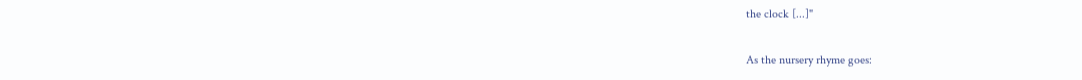the clock [...]"

As the nursery rhyme goes: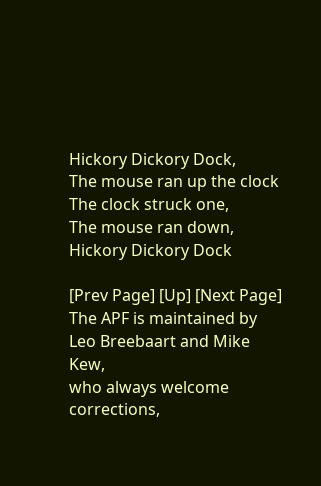Hickory Dickory Dock,
The mouse ran up the clock
The clock struck one,
The mouse ran down,
Hickory Dickory Dock

[Prev Page] [Up] [Next Page]
The APF is maintained by Leo Breebaart and Mike Kew,
who always welcome corrections,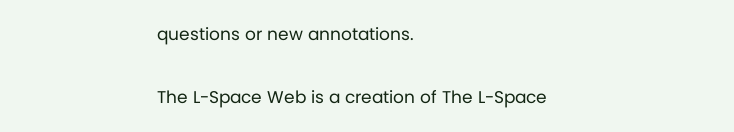questions or new annotations.

The L-Space Web is a creation of The L-Space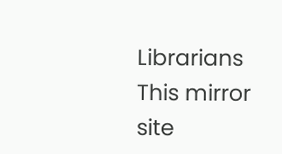Librarians
This mirror site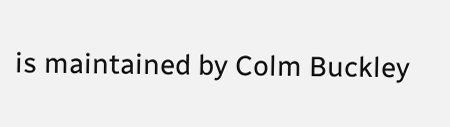is maintained by Colm Buckley